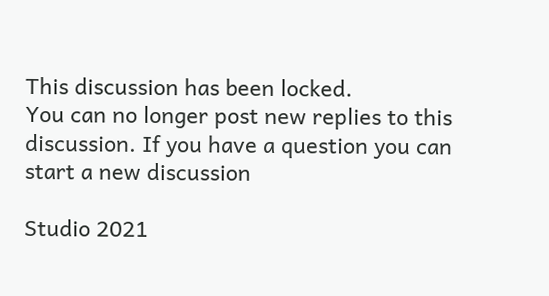This discussion has been locked.
You can no longer post new replies to this discussion. If you have a question you can start a new discussion

Studio 2021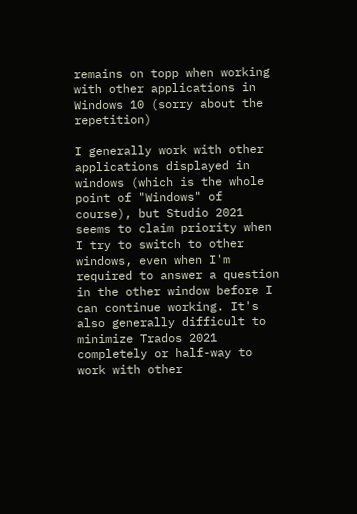remains on topp when working with other applications in Windows 10 (sorry about the repetition)

I generally work with other applications displayed in windows (which is the whole point of "Windows" of course), but Studio 2021 seems to claim priority when I try to switch to other windows, even when I'm required to answer a question in the other window before I can continue working. It's also generally difficult to minimize Trados 2021 completely or half-way to work with other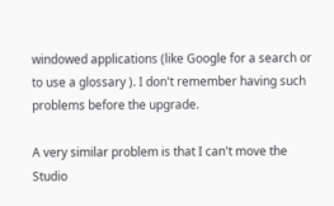windowed applications (like Google for a search or to use a glossary ). I don't remember having such problems before the upgrade.

A very similar problem is that I can't move the Studio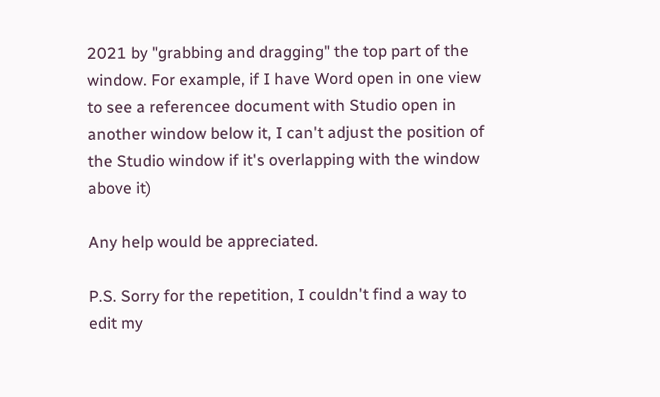2021 by "grabbing and dragging" the top part of the window. For example, if I have Word open in one view to see a referencee document with Studio open in another window below it, I can't adjust the position of the Studio window if it's overlapping with the window above it)

Any help would be appreciated.

P.S. Sorry for the repetition, I couldn't find a way to edit my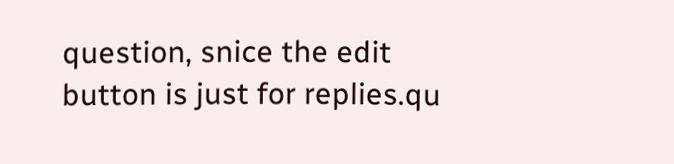question, snice the edit button is just for replies.qu